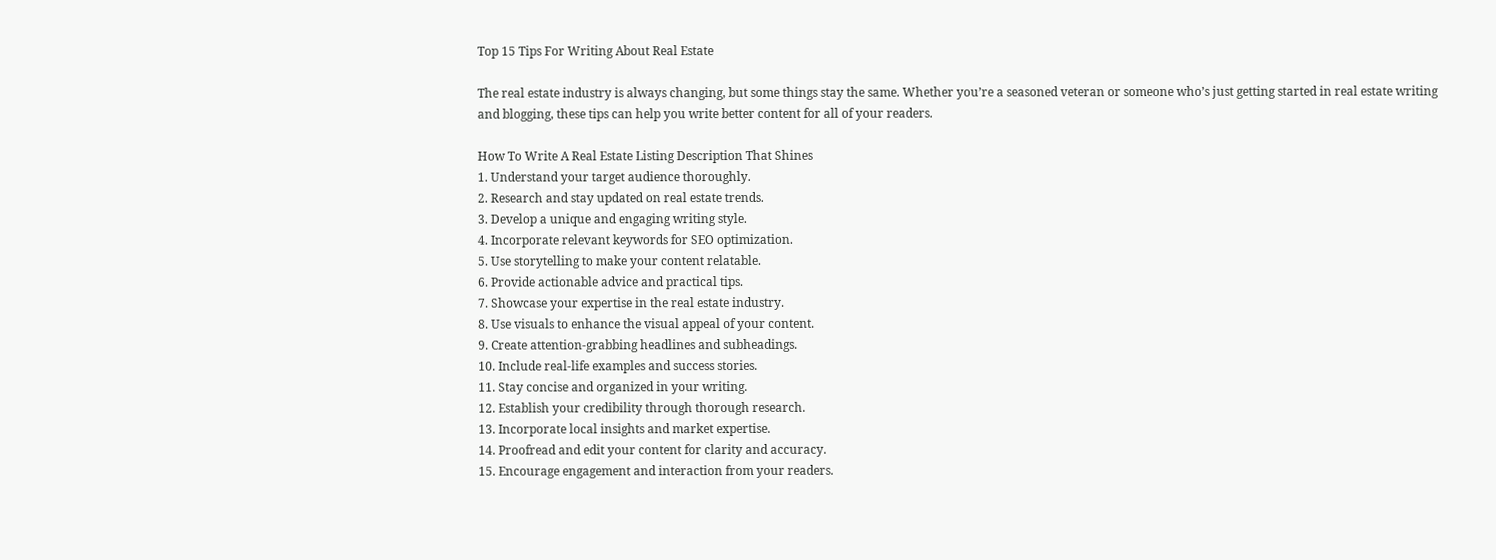Top 15 Tips For Writing About Real Estate

The real estate industry is always changing, but some things stay the same. Whether you’re a seasoned veteran or someone who’s just getting started in real estate writing and blogging, these tips can help you write better content for all of your readers.

How To Write A Real Estate Listing Description That Shines
1. Understand your target audience thoroughly.
2. Research and stay updated on real estate trends.
3. Develop a unique and engaging writing style.
4. Incorporate relevant keywords for SEO optimization.
5. Use storytelling to make your content relatable.
6. Provide actionable advice and practical tips.
7. Showcase your expertise in the real estate industry.
8. Use visuals to enhance the visual appeal of your content.
9. Create attention-grabbing headlines and subheadings.
10. Include real-life examples and success stories.
11. Stay concise and organized in your writing.
12. Establish your credibility through thorough research.
13. Incorporate local insights and market expertise.
14. Proofread and edit your content for clarity and accuracy.
15. Encourage engagement and interaction from your readers.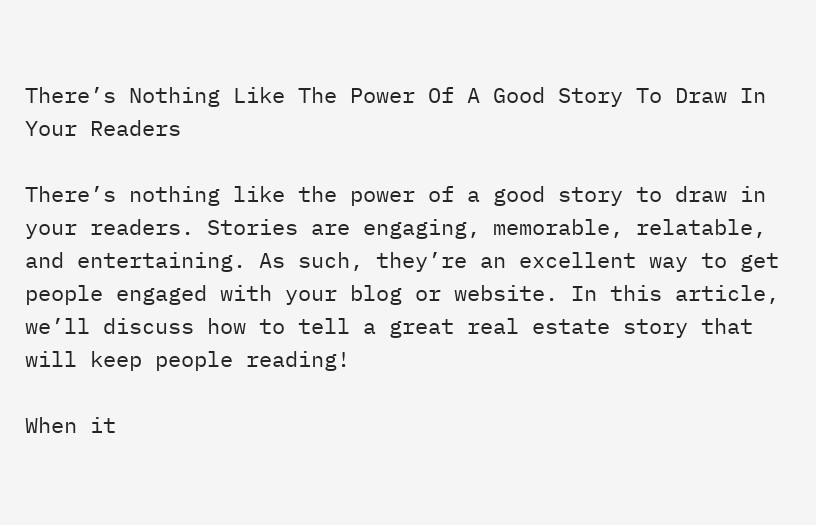There’s Nothing Like The Power Of A Good Story To Draw In Your Readers

There’s nothing like the power of a good story to draw in your readers. Stories are engaging, memorable, relatable, and entertaining. As such, they’re an excellent way to get people engaged with your blog or website. In this article, we’ll discuss how to tell a great real estate story that will keep people reading!

When it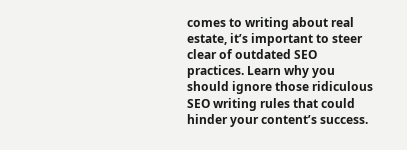comes to writing about real estate, it’s important to steer clear of outdated SEO practices. Learn why you should ignore those ridiculous SEO writing rules that could hinder your content’s success.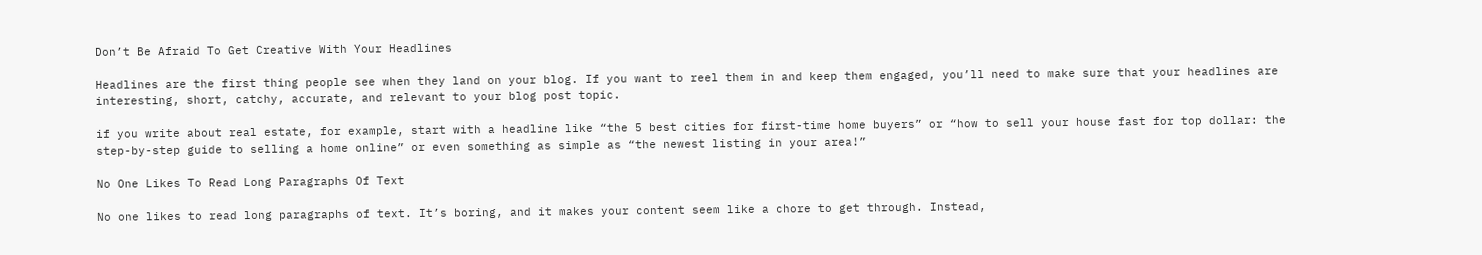Don’t Be Afraid To Get Creative With Your Headlines

Headlines are the first thing people see when they land on your blog. If you want to reel them in and keep them engaged, you’ll need to make sure that your headlines are interesting, short, catchy, accurate, and relevant to your blog post topic.

if you write about real estate, for example, start with a headline like “the 5 best cities for first-time home buyers” or “how to sell your house fast for top dollar: the step-by-step guide to selling a home online” or even something as simple as “the newest listing in your area!”

No One Likes To Read Long Paragraphs Of Text

No one likes to read long paragraphs of text. It’s boring, and it makes your content seem like a chore to get through. Instead,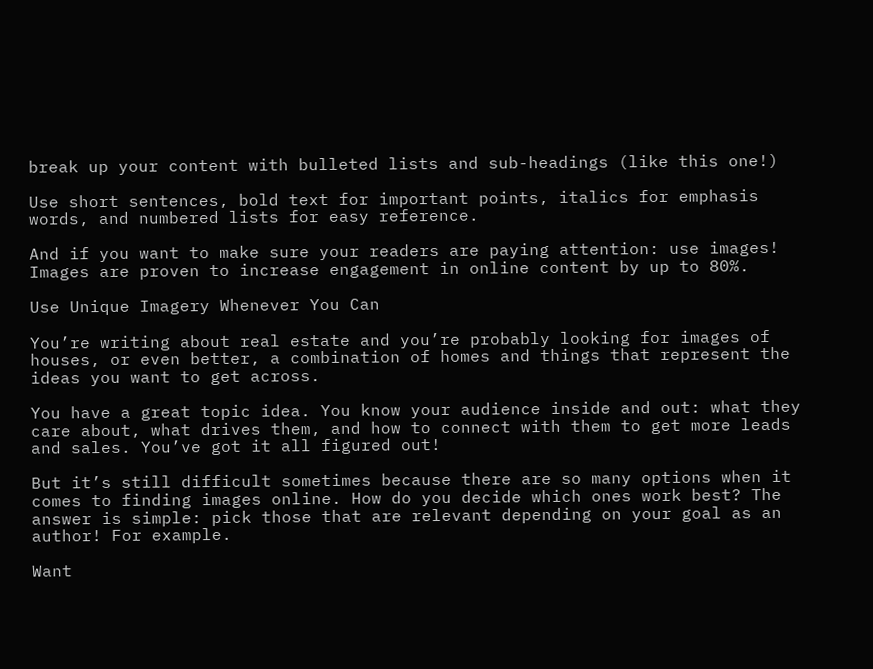break up your content with bulleted lists and sub-headings (like this one!)

Use short sentences, bold text for important points, italics for emphasis words, and numbered lists for easy reference.

And if you want to make sure your readers are paying attention: use images! Images are proven to increase engagement in online content by up to 80%.

Use Unique Imagery Whenever You Can

You’re writing about real estate and you’re probably looking for images of houses, or even better, a combination of homes and things that represent the ideas you want to get across.

You have a great topic idea. You know your audience inside and out: what they care about, what drives them, and how to connect with them to get more leads and sales. You’ve got it all figured out!

But it’s still difficult sometimes because there are so many options when it comes to finding images online. How do you decide which ones work best? The answer is simple: pick those that are relevant depending on your goal as an author! For example.

Want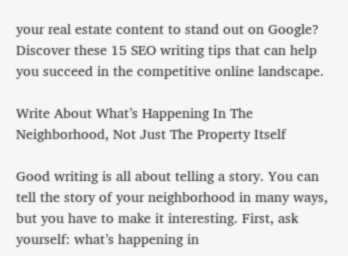your real estate content to stand out on Google? Discover these 15 SEO writing tips that can help you succeed in the competitive online landscape.

Write About What’s Happening In The Neighborhood, Not Just The Property Itself

Good writing is all about telling a story. You can tell the story of your neighborhood in many ways, but you have to make it interesting. First, ask yourself: what’s happening in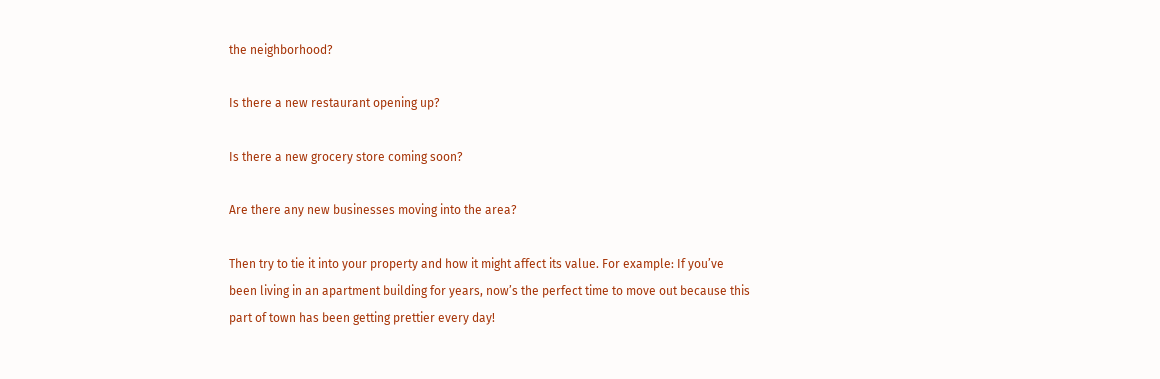the neighborhood?

Is there a new restaurant opening up?

Is there a new grocery store coming soon?

Are there any new businesses moving into the area?

Then try to tie it into your property and how it might affect its value. For example: If you’ve been living in an apartment building for years, now’s the perfect time to move out because this part of town has been getting prettier every day!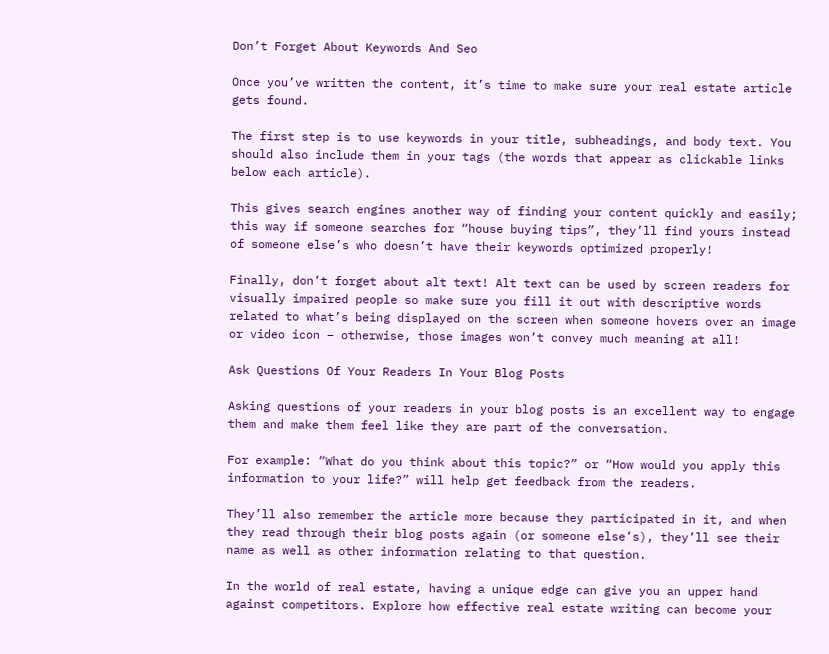Don’t Forget About Keywords And Seo

Once you’ve written the content, it’s time to make sure your real estate article gets found.

The first step is to use keywords in your title, subheadings, and body text. You should also include them in your tags (the words that appear as clickable links below each article).

This gives search engines another way of finding your content quickly and easily; this way if someone searches for “house buying tips”, they’ll find yours instead of someone else’s who doesn’t have their keywords optimized properly!

Finally, don’t forget about alt text! Alt text can be used by screen readers for visually impaired people so make sure you fill it out with descriptive words related to what’s being displayed on the screen when someone hovers over an image or video icon – otherwise, those images won’t convey much meaning at all!

Ask Questions Of Your Readers In Your Blog Posts

Asking questions of your readers in your blog posts is an excellent way to engage them and make them feel like they are part of the conversation.

For example: “What do you think about this topic?” or “How would you apply this information to your life?” will help get feedback from the readers.

They’ll also remember the article more because they participated in it, and when they read through their blog posts again (or someone else’s), they’ll see their name as well as other information relating to that question.

In the world of real estate, having a unique edge can give you an upper hand against competitors. Explore how effective real estate writing can become your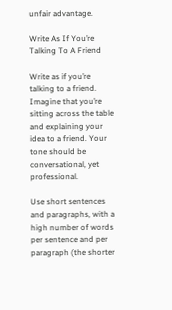unfair advantage.

Write As If You’re Talking To A Friend

Write as if you’re talking to a friend. Imagine that you’re sitting across the table and explaining your idea to a friend. Your tone should be conversational, yet professional.

Use short sentences and paragraphs, with a high number of words per sentence and per paragraph (the shorter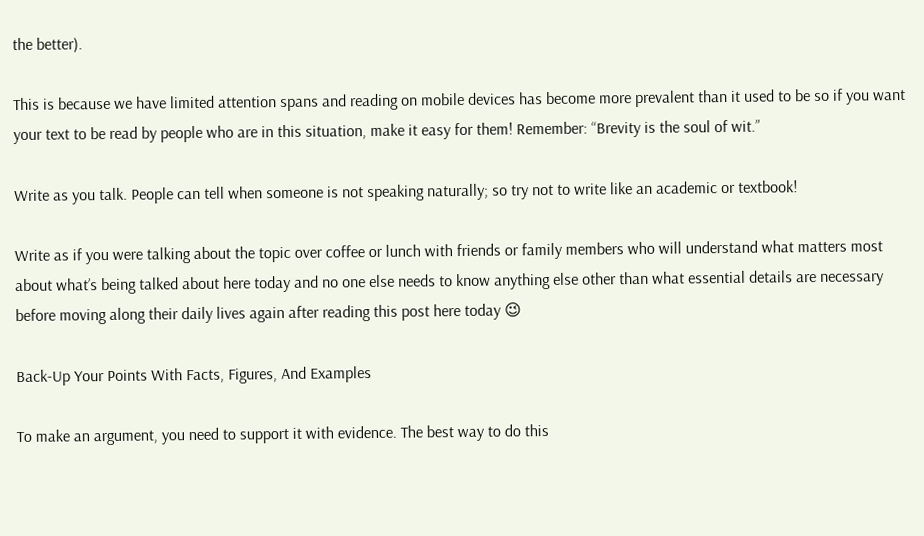the better).

This is because we have limited attention spans and reading on mobile devices has become more prevalent than it used to be so if you want your text to be read by people who are in this situation, make it easy for them! Remember: “Brevity is the soul of wit.”

Write as you talk. People can tell when someone is not speaking naturally; so try not to write like an academic or textbook!

Write as if you were talking about the topic over coffee or lunch with friends or family members who will understand what matters most about what’s being talked about here today and no one else needs to know anything else other than what essential details are necessary before moving along their daily lives again after reading this post here today 😉

Back-Up Your Points With Facts, Figures, And Examples

To make an argument, you need to support it with evidence. The best way to do this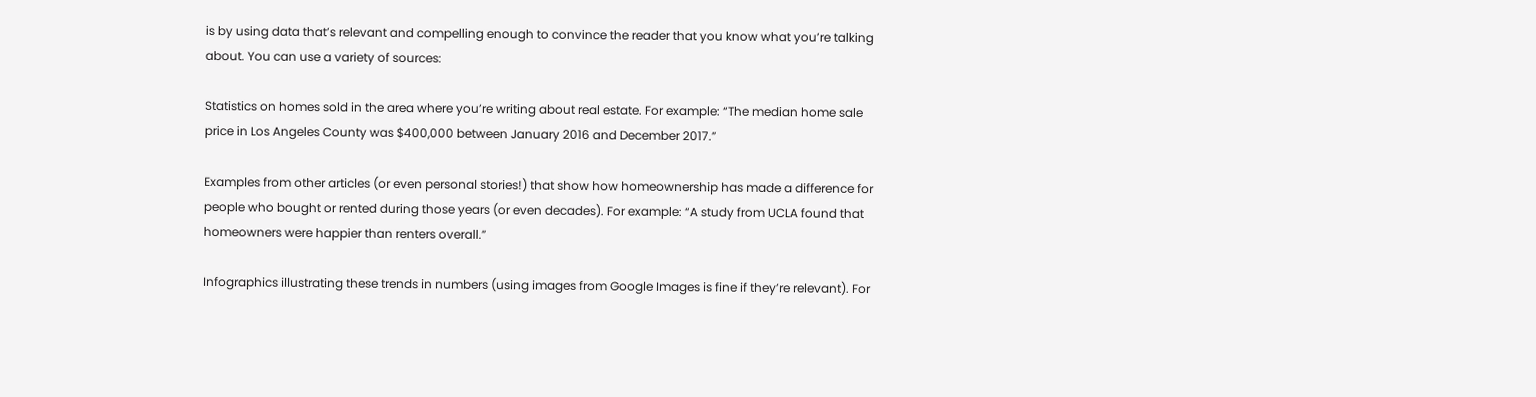is by using data that’s relevant and compelling enough to convince the reader that you know what you’re talking about. You can use a variety of sources:

Statistics on homes sold in the area where you’re writing about real estate. For example: “The median home sale price in Los Angeles County was $400,000 between January 2016 and December 2017.”

Examples from other articles (or even personal stories!) that show how homeownership has made a difference for people who bought or rented during those years (or even decades). For example: “A study from UCLA found that homeowners were happier than renters overall.”

Infographics illustrating these trends in numbers (using images from Google Images is fine if they’re relevant). For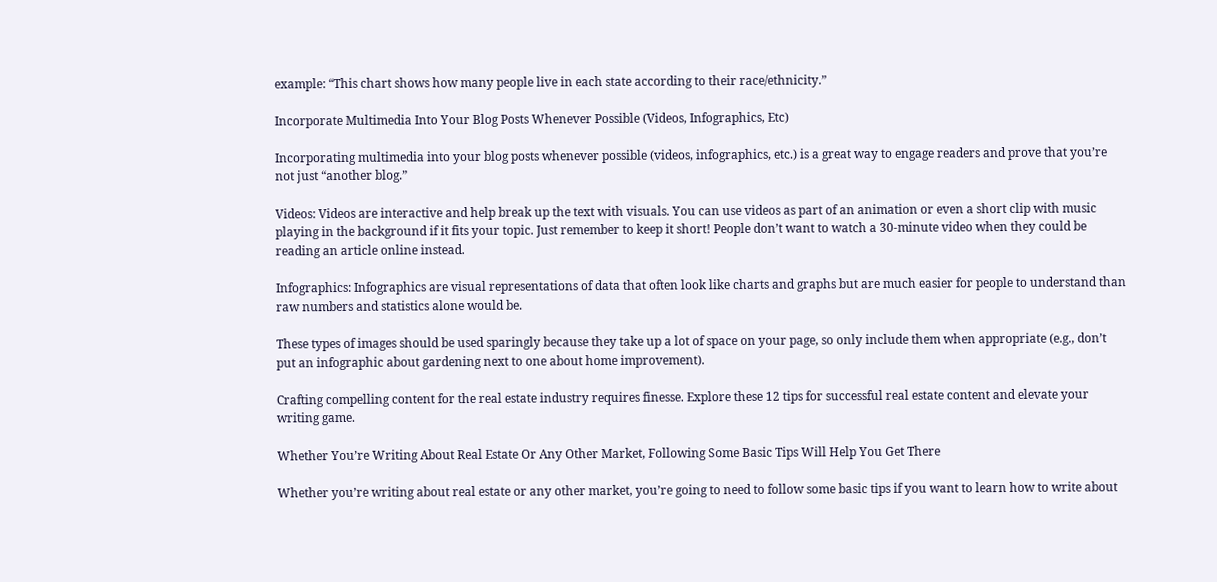example: “This chart shows how many people live in each state according to their race/ethnicity.”

Incorporate Multimedia Into Your Blog Posts Whenever Possible (Videos, Infographics, Etc)

Incorporating multimedia into your blog posts whenever possible (videos, infographics, etc.) is a great way to engage readers and prove that you’re not just “another blog.”

Videos: Videos are interactive and help break up the text with visuals. You can use videos as part of an animation or even a short clip with music playing in the background if it fits your topic. Just remember to keep it short! People don’t want to watch a 30-minute video when they could be reading an article online instead.

Infographics: Infographics are visual representations of data that often look like charts and graphs but are much easier for people to understand than raw numbers and statistics alone would be.

These types of images should be used sparingly because they take up a lot of space on your page, so only include them when appropriate (e.g., don’t put an infographic about gardening next to one about home improvement).

Crafting compelling content for the real estate industry requires finesse. Explore these 12 tips for successful real estate content and elevate your writing game.

Whether You’re Writing About Real Estate Or Any Other Market, Following Some Basic Tips Will Help You Get There

Whether you’re writing about real estate or any other market, you’re going to need to follow some basic tips if you want to learn how to write about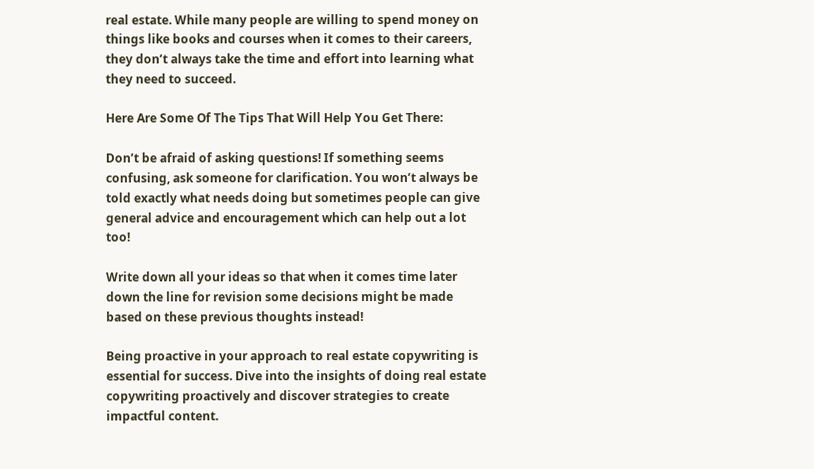real estate. While many people are willing to spend money on things like books and courses when it comes to their careers, they don’t always take the time and effort into learning what they need to succeed.

Here Are Some Of The Tips That Will Help You Get There:

Don’t be afraid of asking questions! If something seems confusing, ask someone for clarification. You won’t always be told exactly what needs doing but sometimes people can give general advice and encouragement which can help out a lot too!

Write down all your ideas so that when it comes time later down the line for revision some decisions might be made based on these previous thoughts instead!

Being proactive in your approach to real estate copywriting is essential for success. Dive into the insights of doing real estate copywriting proactively and discover strategies to create impactful content.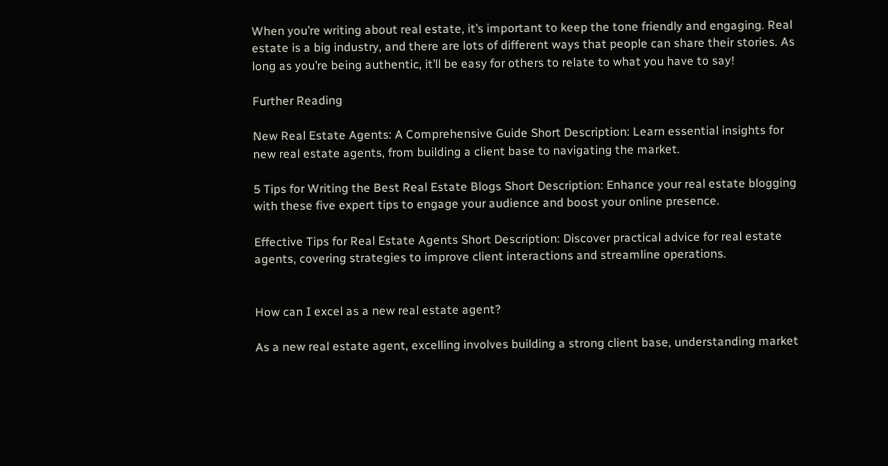When you’re writing about real estate, it’s important to keep the tone friendly and engaging. Real estate is a big industry, and there are lots of different ways that people can share their stories. As long as you’re being authentic, it’ll be easy for others to relate to what you have to say!

Further Reading

New Real Estate Agents: A Comprehensive Guide Short Description: Learn essential insights for new real estate agents, from building a client base to navigating the market.

5 Tips for Writing the Best Real Estate Blogs Short Description: Enhance your real estate blogging with these five expert tips to engage your audience and boost your online presence.

Effective Tips for Real Estate Agents Short Description: Discover practical advice for real estate agents, covering strategies to improve client interactions and streamline operations.


How can I excel as a new real estate agent?

As a new real estate agent, excelling involves building a strong client base, understanding market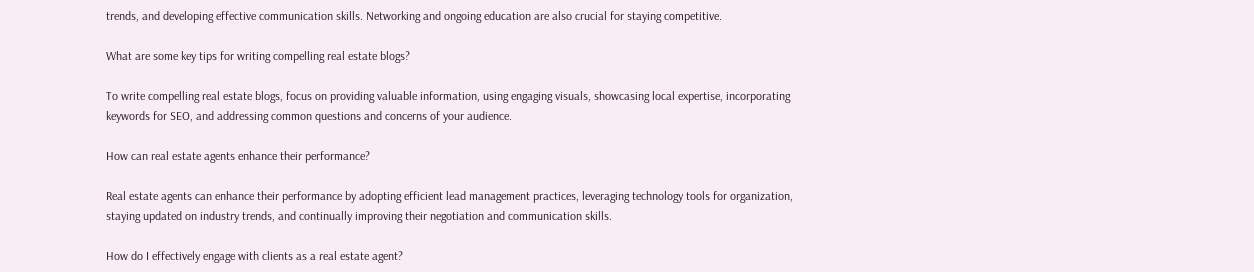trends, and developing effective communication skills. Networking and ongoing education are also crucial for staying competitive.

What are some key tips for writing compelling real estate blogs?

To write compelling real estate blogs, focus on providing valuable information, using engaging visuals, showcasing local expertise, incorporating keywords for SEO, and addressing common questions and concerns of your audience.

How can real estate agents enhance their performance?

Real estate agents can enhance their performance by adopting efficient lead management practices, leveraging technology tools for organization, staying updated on industry trends, and continually improving their negotiation and communication skills.

How do I effectively engage with clients as a real estate agent?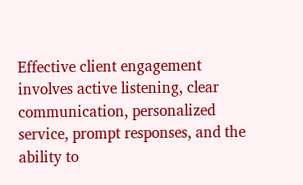Effective client engagement involves active listening, clear communication, personalized service, prompt responses, and the ability to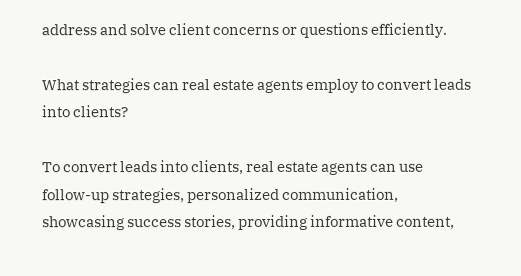address and solve client concerns or questions efficiently.

What strategies can real estate agents employ to convert leads into clients?

To convert leads into clients, real estate agents can use follow-up strategies, personalized communication, showcasing success stories, providing informative content,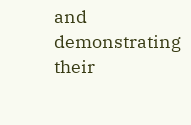and demonstrating their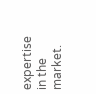expertise in the market.